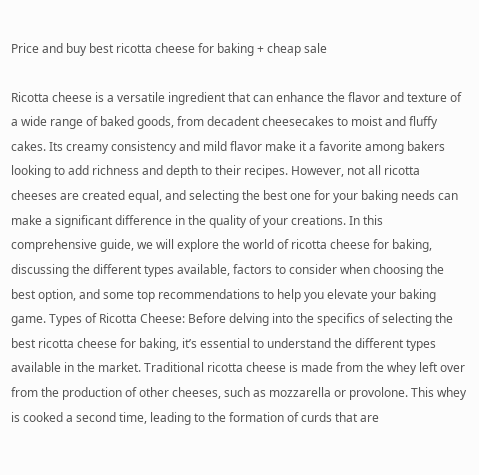Price and buy best ricotta cheese for baking + cheap sale

Ricotta cheese is a versatile ingredient that can enhance the flavor and texture of a wide range of baked goods, from decadent cheesecakes to moist and fluffy cakes. Its creamy consistency and mild flavor make it a favorite among bakers looking to add richness and depth to their recipes. However, not all ricotta cheeses are created equal, and selecting the best one for your baking needs can make a significant difference in the quality of your creations. In this comprehensive guide, we will explore the world of ricotta cheese for baking, discussing the different types available, factors to consider when choosing the best option, and some top recommendations to help you elevate your baking game. Types of Ricotta Cheese: Before delving into the specifics of selecting the best ricotta cheese for baking, it’s essential to understand the different types available in the market. Traditional ricotta cheese is made from the whey left over from the production of other cheeses, such as mozzarella or provolone. This whey is cooked a second time, leading to the formation of curds that are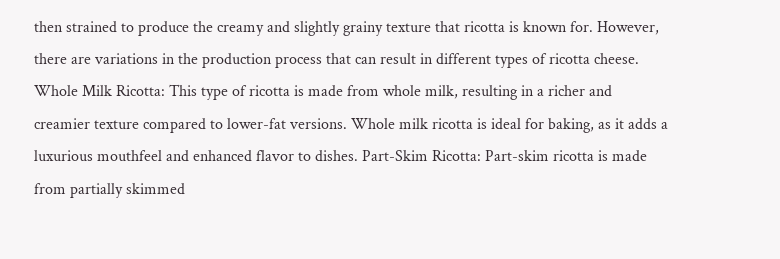then strained to produce the creamy and slightly grainy texture that ricotta is known for. However, there are variations in the production process that can result in different types of ricotta cheese. Whole Milk Ricotta: This type of ricotta is made from whole milk, resulting in a richer and creamier texture compared to lower-fat versions. Whole milk ricotta is ideal for baking, as it adds a luxurious mouthfeel and enhanced flavor to dishes. Part-Skim Ricotta: Part-skim ricotta is made from partially skimmed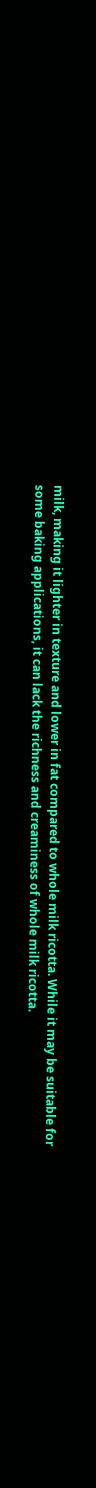milk, making it lighter in texture and lower in fat compared to whole milk ricotta. While it may be suitable for some baking applications, it can lack the richness and creaminess of whole milk ricotta.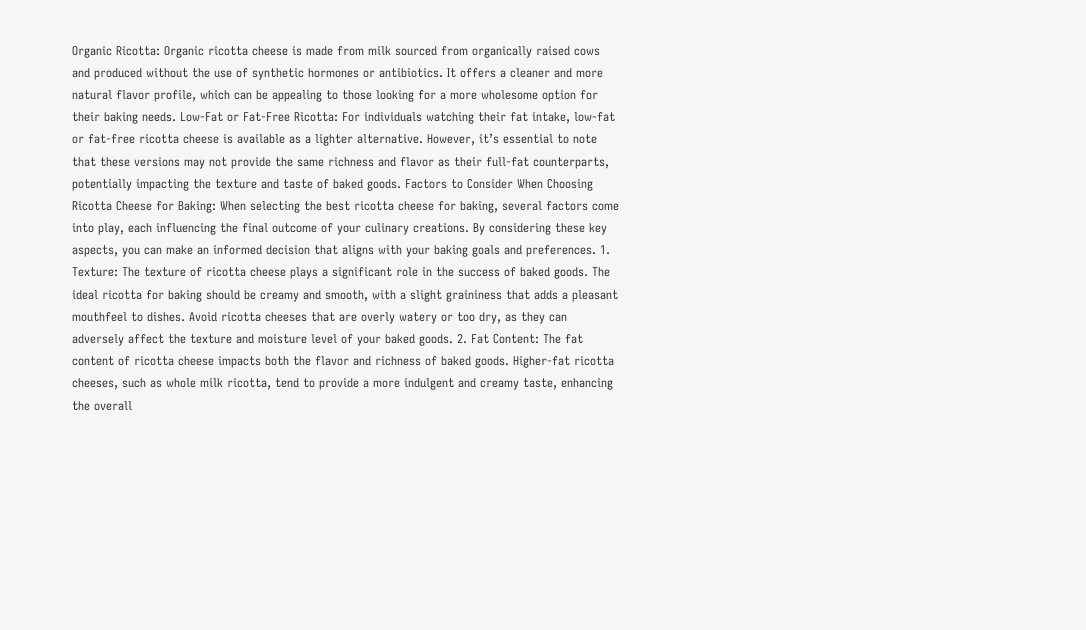Organic Ricotta: Organic ricotta cheese is made from milk sourced from organically raised cows and produced without the use of synthetic hormones or antibiotics. It offers a cleaner and more natural flavor profile, which can be appealing to those looking for a more wholesome option for their baking needs. Low-Fat or Fat-Free Ricotta: For individuals watching their fat intake, low-fat or fat-free ricotta cheese is available as a lighter alternative. However, it’s essential to note that these versions may not provide the same richness and flavor as their full-fat counterparts, potentially impacting the texture and taste of baked goods. Factors to Consider When Choosing Ricotta Cheese for Baking: When selecting the best ricotta cheese for baking, several factors come into play, each influencing the final outcome of your culinary creations. By considering these key aspects, you can make an informed decision that aligns with your baking goals and preferences. 1. Texture: The texture of ricotta cheese plays a significant role in the success of baked goods. The ideal ricotta for baking should be creamy and smooth, with a slight graininess that adds a pleasant mouthfeel to dishes. Avoid ricotta cheeses that are overly watery or too dry, as they can adversely affect the texture and moisture level of your baked goods. 2. Fat Content: The fat content of ricotta cheese impacts both the flavor and richness of baked goods. Higher-fat ricotta cheeses, such as whole milk ricotta, tend to provide a more indulgent and creamy taste, enhancing the overall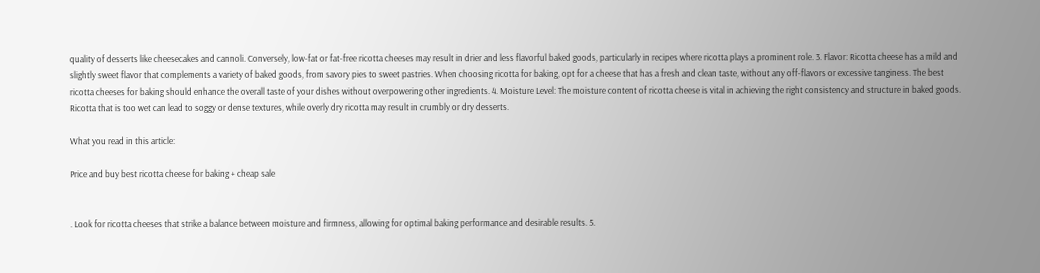quality of desserts like cheesecakes and cannoli. Conversely, low-fat or fat-free ricotta cheeses may result in drier and less flavorful baked goods, particularly in recipes where ricotta plays a prominent role. 3. Flavor: Ricotta cheese has a mild and slightly sweet flavor that complements a variety of baked goods, from savory pies to sweet pastries. When choosing ricotta for baking, opt for a cheese that has a fresh and clean taste, without any off-flavors or excessive tanginess. The best ricotta cheeses for baking should enhance the overall taste of your dishes without overpowering other ingredients. 4. Moisture Level: The moisture content of ricotta cheese is vital in achieving the right consistency and structure in baked goods. Ricotta that is too wet can lead to soggy or dense textures, while overly dry ricotta may result in crumbly or dry desserts.

What you read in this article:

Price and buy best ricotta cheese for baking + cheap sale


. Look for ricotta cheeses that strike a balance between moisture and firmness, allowing for optimal baking performance and desirable results. 5.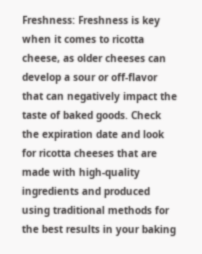Freshness: Freshness is key when it comes to ricotta cheese, as older cheeses can develop a sour or off-flavor that can negatively impact the taste of baked goods. Check the expiration date and look for ricotta cheeses that are made with high-quality ingredients and produced using traditional methods for the best results in your baking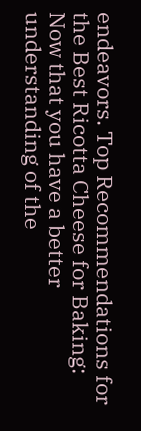endeavors. Top Recommendations for the Best Ricotta Cheese for Baking: Now that you have a better understanding of the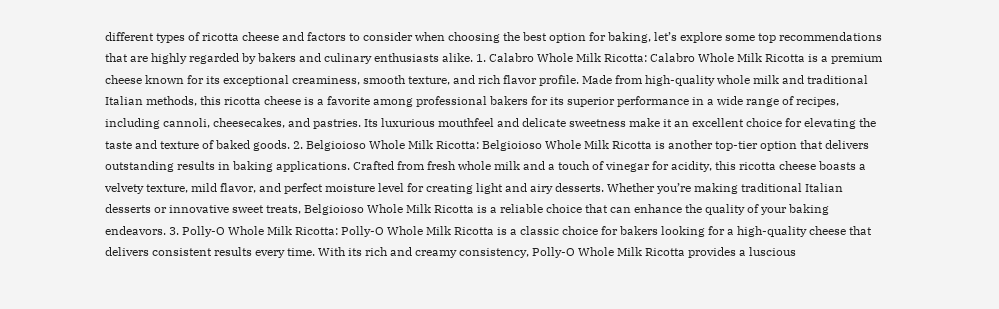different types of ricotta cheese and factors to consider when choosing the best option for baking, let’s explore some top recommendations that are highly regarded by bakers and culinary enthusiasts alike. 1. Calabro Whole Milk Ricotta: Calabro Whole Milk Ricotta is a premium cheese known for its exceptional creaminess, smooth texture, and rich flavor profile. Made from high-quality whole milk and traditional Italian methods, this ricotta cheese is a favorite among professional bakers for its superior performance in a wide range of recipes, including cannoli, cheesecakes, and pastries. Its luxurious mouthfeel and delicate sweetness make it an excellent choice for elevating the taste and texture of baked goods. 2. Belgioioso Whole Milk Ricotta: Belgioioso Whole Milk Ricotta is another top-tier option that delivers outstanding results in baking applications. Crafted from fresh whole milk and a touch of vinegar for acidity, this ricotta cheese boasts a velvety texture, mild flavor, and perfect moisture level for creating light and airy desserts. Whether you’re making traditional Italian desserts or innovative sweet treats, Belgioioso Whole Milk Ricotta is a reliable choice that can enhance the quality of your baking endeavors. 3. Polly-O Whole Milk Ricotta: Polly-O Whole Milk Ricotta is a classic choice for bakers looking for a high-quality cheese that delivers consistent results every time. With its rich and creamy consistency, Polly-O Whole Milk Ricotta provides a luscious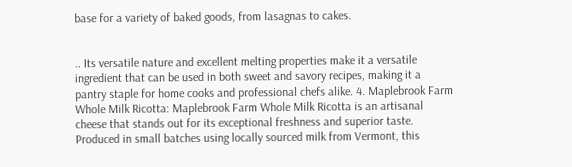base for a variety of baked goods, from lasagnas to cakes.


.. Its versatile nature and excellent melting properties make it a versatile ingredient that can be used in both sweet and savory recipes, making it a pantry staple for home cooks and professional chefs alike. 4. Maplebrook Farm Whole Milk Ricotta: Maplebrook Farm Whole Milk Ricotta is an artisanal cheese that stands out for its exceptional freshness and superior taste. Produced in small batches using locally sourced milk from Vermont, this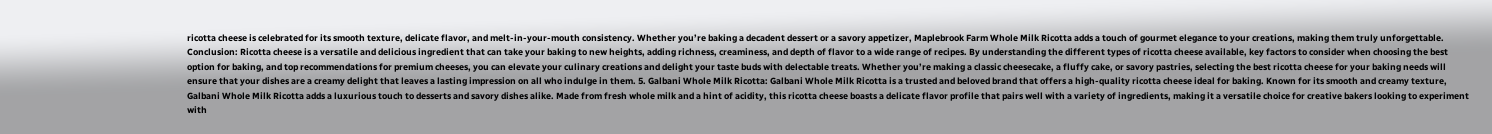ricotta cheese is celebrated for its smooth texture, delicate flavor, and melt-in-your-mouth consistency. Whether you’re baking a decadent dessert or a savory appetizer, Maplebrook Farm Whole Milk Ricotta adds a touch of gourmet elegance to your creations, making them truly unforgettable. Conclusion: Ricotta cheese is a versatile and delicious ingredient that can take your baking to new heights, adding richness, creaminess, and depth of flavor to a wide range of recipes. By understanding the different types of ricotta cheese available, key factors to consider when choosing the best option for baking, and top recommendations for premium cheeses, you can elevate your culinary creations and delight your taste buds with delectable treats. Whether you’re making a classic cheesecake, a fluffy cake, or savory pastries, selecting the best ricotta cheese for your baking needs will ensure that your dishes are a creamy delight that leaves a lasting impression on all who indulge in them. 5. Galbani Whole Milk Ricotta: Galbani Whole Milk Ricotta is a trusted and beloved brand that offers a high-quality ricotta cheese ideal for baking. Known for its smooth and creamy texture, Galbani Whole Milk Ricotta adds a luxurious touch to desserts and savory dishes alike. Made from fresh whole milk and a hint of acidity, this ricotta cheese boasts a delicate flavor profile that pairs well with a variety of ingredients, making it a versatile choice for creative bakers looking to experiment with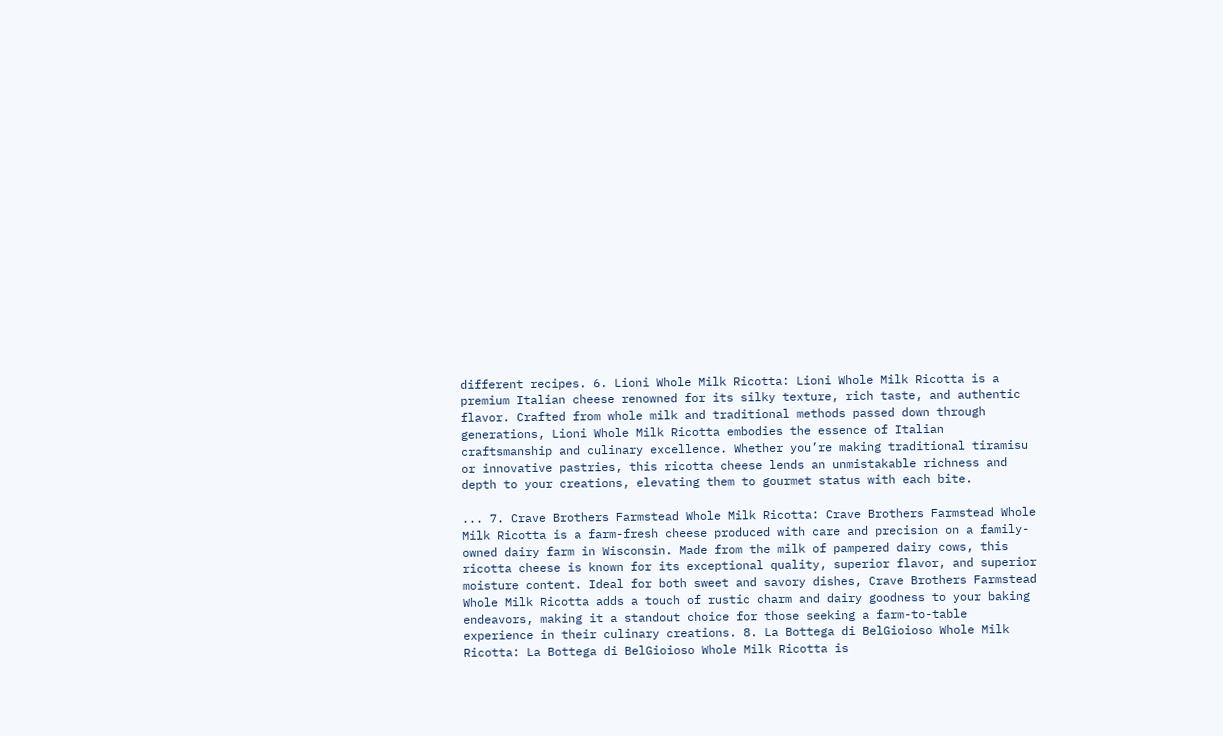different recipes. 6. Lioni Whole Milk Ricotta: Lioni Whole Milk Ricotta is a premium Italian cheese renowned for its silky texture, rich taste, and authentic flavor. Crafted from whole milk and traditional methods passed down through generations, Lioni Whole Milk Ricotta embodies the essence of Italian craftsmanship and culinary excellence. Whether you’re making traditional tiramisu or innovative pastries, this ricotta cheese lends an unmistakable richness and depth to your creations, elevating them to gourmet status with each bite.

... 7. Crave Brothers Farmstead Whole Milk Ricotta: Crave Brothers Farmstead Whole Milk Ricotta is a farm-fresh cheese produced with care and precision on a family-owned dairy farm in Wisconsin. Made from the milk of pampered dairy cows, this ricotta cheese is known for its exceptional quality, superior flavor, and superior moisture content. Ideal for both sweet and savory dishes, Crave Brothers Farmstead Whole Milk Ricotta adds a touch of rustic charm and dairy goodness to your baking endeavors, making it a standout choice for those seeking a farm-to-table experience in their culinary creations. 8. La Bottega di BelGioioso Whole Milk Ricotta: La Bottega di BelGioioso Whole Milk Ricotta is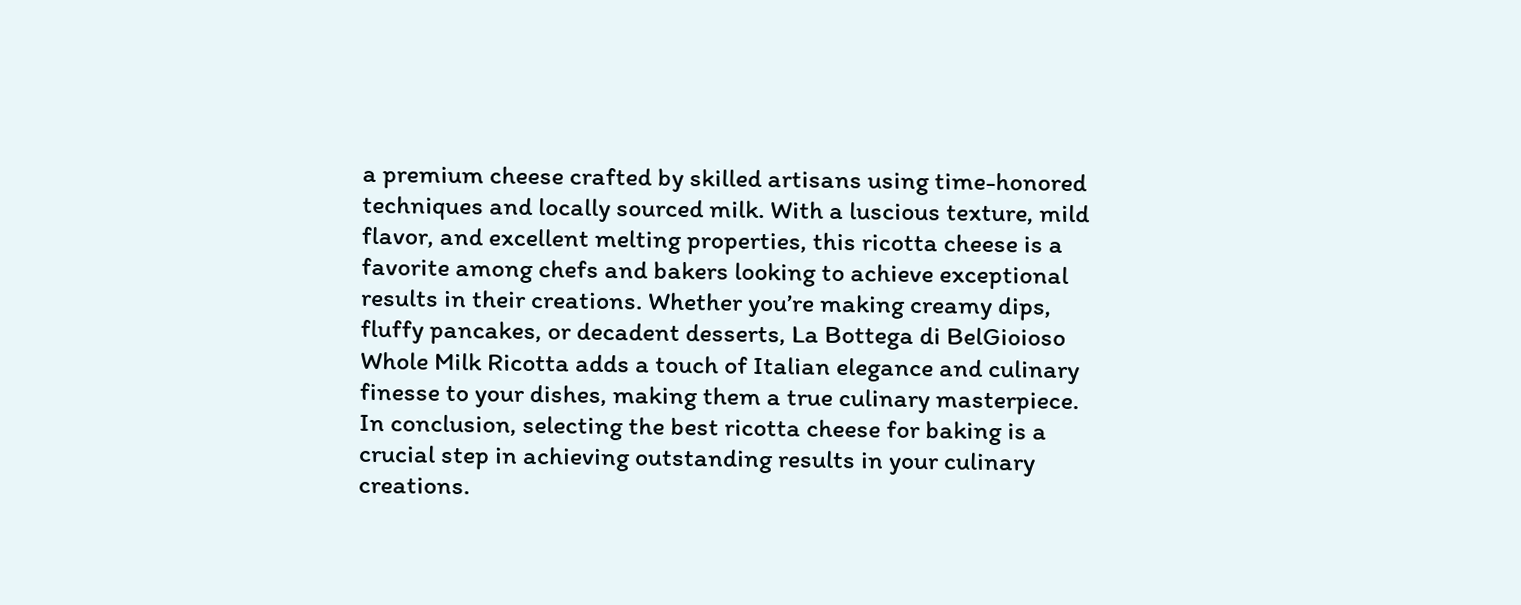a premium cheese crafted by skilled artisans using time-honored techniques and locally sourced milk. With a luscious texture, mild flavor, and excellent melting properties, this ricotta cheese is a favorite among chefs and bakers looking to achieve exceptional results in their creations. Whether you’re making creamy dips, fluffy pancakes, or decadent desserts, La Bottega di BelGioioso Whole Milk Ricotta adds a touch of Italian elegance and culinary finesse to your dishes, making them a true culinary masterpiece. In conclusion, selecting the best ricotta cheese for baking is a crucial step in achieving outstanding results in your culinary creations.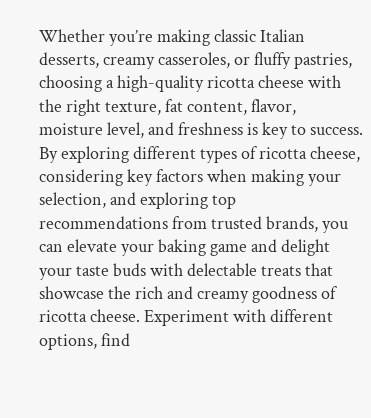Whether you’re making classic Italian desserts, creamy casseroles, or fluffy pastries, choosing a high-quality ricotta cheese with the right texture, fat content, flavor, moisture level, and freshness is key to success. By exploring different types of ricotta cheese, considering key factors when making your selection, and exploring top recommendations from trusted brands, you can elevate your baking game and delight your taste buds with delectable treats that showcase the rich and creamy goodness of ricotta cheese. Experiment with different options, find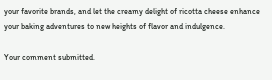your favorite brands, and let the creamy delight of ricotta cheese enhance your baking adventures to new heights of flavor and indulgence.

Your comment submitted.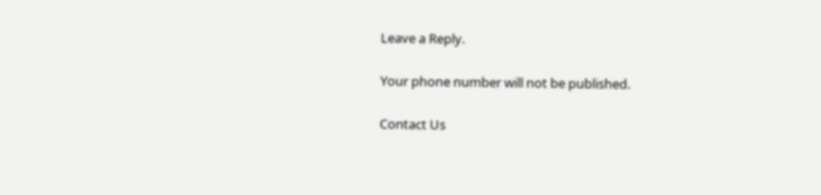Leave a Reply.

Your phone number will not be published.

Contact Us